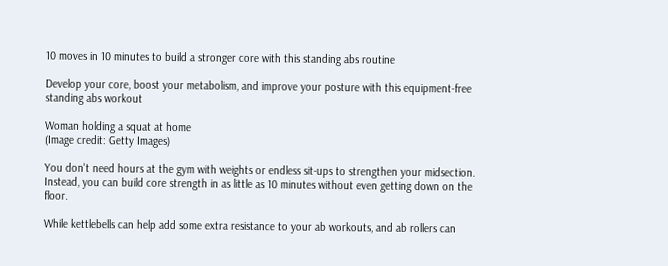10 moves in 10 minutes to build a stronger core with this standing abs routine

Develop your core, boost your metabolism, and improve your posture with this equipment-free standing abs workout

Woman holding a squat at home
(Image credit: Getty Images)

You don't need hours at the gym with weights or endless sit-ups to strengthen your midsection. Instead, you can build core strength in as little as 10 minutes without even getting down on the floor.

While kettlebells can help add some extra resistance to your ab workouts, and ab rollers can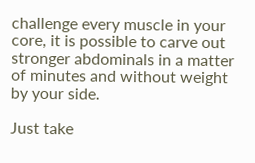challenge every muscle in your core, it is possible to carve out stronger abdominals in a matter of minutes and without weight by your side.

Just take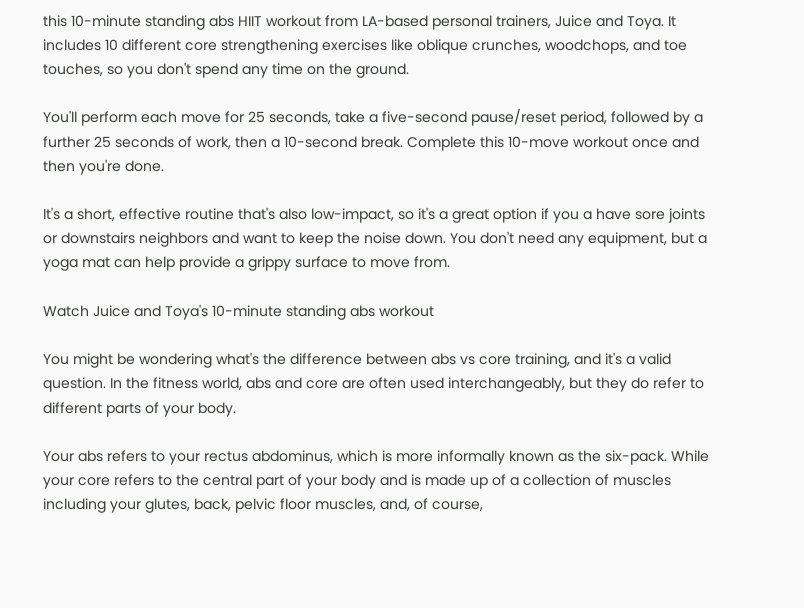this 10-minute standing abs HIIT workout from LA-based personal trainers, Juice and Toya. It includes 10 different core strengthening exercises like oblique crunches, woodchops, and toe touches, so you don't spend any time on the ground.

You'll perform each move for 25 seconds, take a five-second pause/reset period, followed by a further 25 seconds of work, then a 10-second break. Complete this 10-move workout once and then you're done.

It's a short, effective routine that's also low-impact, so it's a great option if you a have sore joints or downstairs neighbors and want to keep the noise down. You don't need any equipment, but a yoga mat can help provide a grippy surface to move from.

Watch Juice and Toya's 10-minute standing abs workout

You might be wondering what's the difference between abs vs core training, and it's a valid question. In the fitness world, abs and core are often used interchangeably, but they do refer to different parts of your body.

Your abs refers to your rectus abdominus, which is more informally known as the six-pack. While your core refers to the central part of your body and is made up of a collection of muscles including your glutes, back, pelvic floor muscles, and, of course,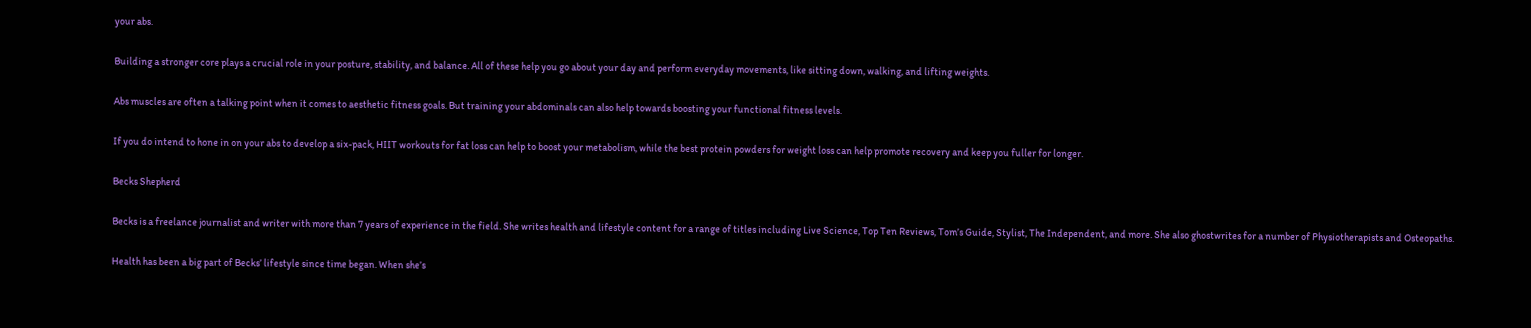your abs.

Building a stronger core plays a crucial role in your posture, stability, and balance. All of these help you go about your day and perform everyday movements, like sitting down, walking, and lifting weights.

Abs muscles are often a talking point when it comes to aesthetic fitness goals. But training your abdominals can also help towards boosting your functional fitness levels.

If you do intend to hone in on your abs to develop a six-pack, HIIT workouts for fat loss can help to boost your metabolism, while the best protein powders for weight loss can help promote recovery and keep you fuller for longer.

Becks Shepherd

Becks is a freelance journalist and writer with more than 7 years of experience in the field. She writes health and lifestyle content for a range of titles including Live Science, Top Ten Reviews, Tom’s Guide, Stylist, The Independent, and more. She also ghostwrites for a number of Physiotherapists and Osteopaths.

Health has been a big part of Becks’ lifestyle since time began. When she’s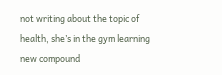not writing about the topic of health, she’s in the gym learning new compound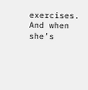exercises. And when she’s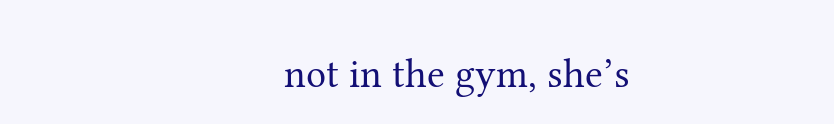not in the gym, she’s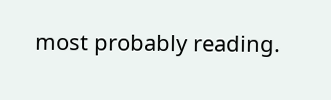most probably reading.